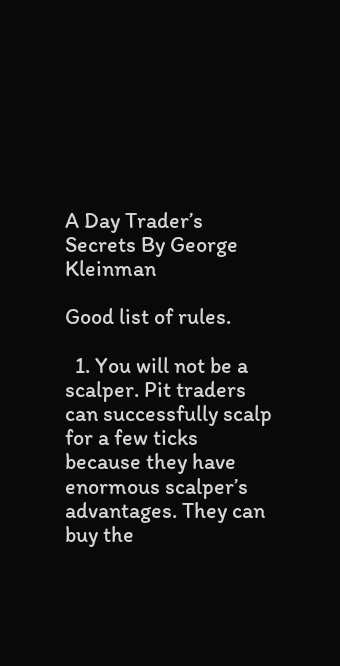A Day Trader’s Secrets By George Kleinman

Good list of rules.

  1. You will not be a scalper. Pit traders can successfully scalp for a few ticks because they have enormous scalper’s advantages. They can buy the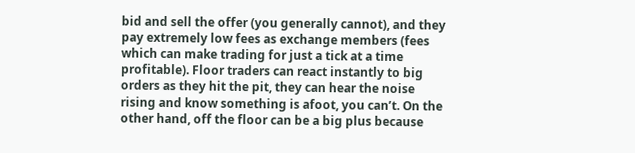bid and sell the offer (you generally cannot), and they pay extremely low fees as exchange members (fees which can make trading for just a tick at a time profitable). Floor traders can react instantly to big orders as they hit the pit, they can hear the noise rising and know something is afoot, you can’t. On the other hand, off the floor can be a big plus because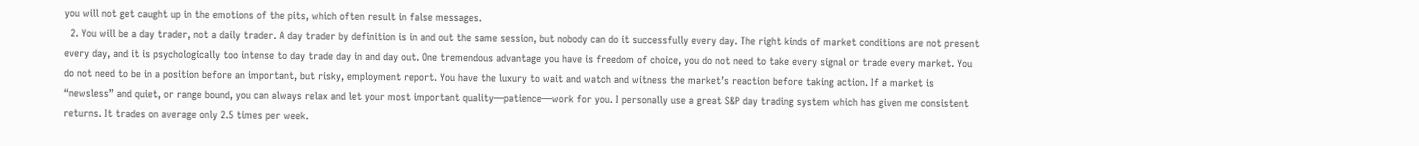you will not get caught up in the emotions of the pits, which often result in false messages.
  2. You will be a day trader, not a daily trader. A day trader by definition is in and out the same session, but nobody can do it successfully every day. The right kinds of market conditions are not present every day, and it is psychologically too intense to day trade day in and day out. One tremendous advantage you have is freedom of choice, you do not need to take every signal or trade every market. You do not need to be in a position before an important, but risky, employment report. You have the luxury to wait and watch and witness the market’s reaction before taking action. If a market is “newsless” and quiet, or range bound, you can always relax and let your most important quality—patience—work for you. I personally use a great S&P day trading system which has given me consistent returns. It trades on average only 2.5 times per week.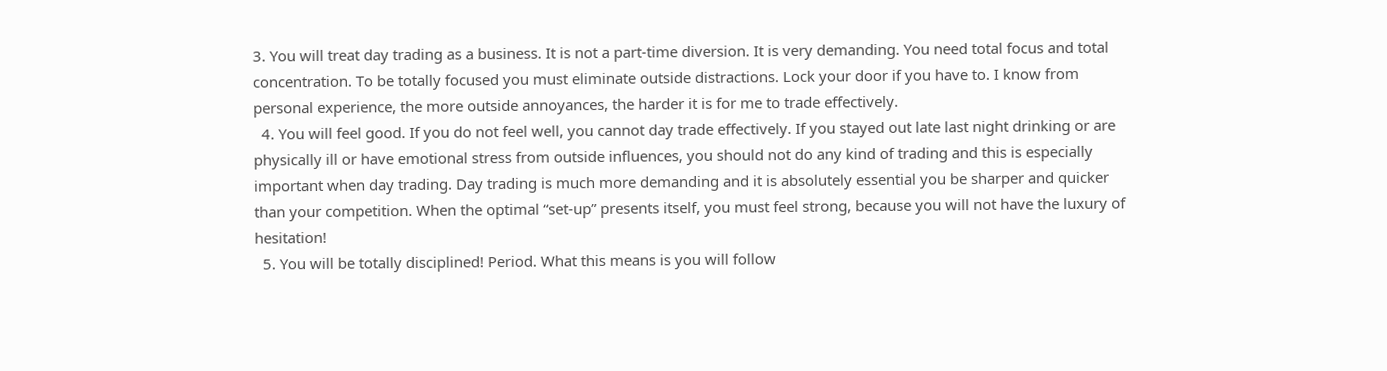3. You will treat day trading as a business. It is not a part-time diversion. It is very demanding. You need total focus and total concentration. To be totally focused you must eliminate outside distractions. Lock your door if you have to. I know from personal experience, the more outside annoyances, the harder it is for me to trade effectively.
  4. You will feel good. If you do not feel well, you cannot day trade effectively. If you stayed out late last night drinking or are physically ill or have emotional stress from outside influences, you should not do any kind of trading and this is especially important when day trading. Day trading is much more demanding and it is absolutely essential you be sharper and quicker than your competition. When the optimal “set-up” presents itself, you must feel strong, because you will not have the luxury of hesitation!
  5. You will be totally disciplined! Period. What this means is you will follow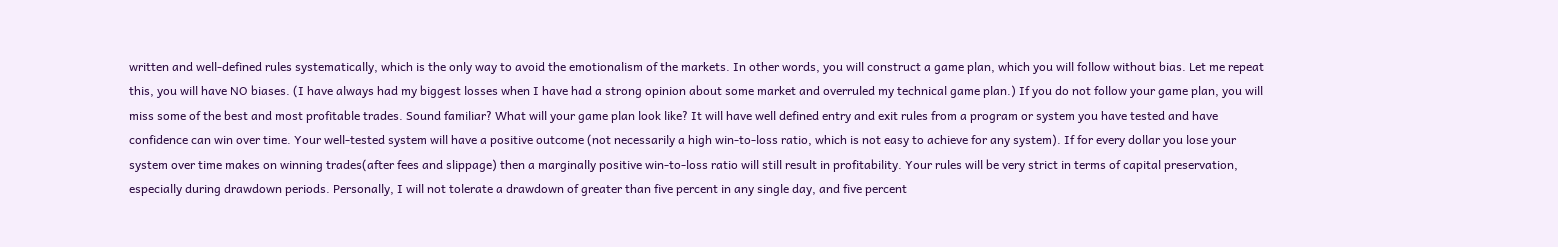written and well-defined rules systematically, which is the only way to avoid the emotionalism of the markets. In other words, you will construct a game plan, which you will follow without bias. Let me repeat this, you will have NO biases. (I have always had my biggest losses when I have had a strong opinion about some market and overruled my technical game plan.) If you do not follow your game plan, you will miss some of the best and most profitable trades. Sound familiar? What will your game plan look like? It will have well defined entry and exit rules from a program or system you have tested and have confidence can win over time. Your well-tested system will have a positive outcome (not necessarily a high win-to-loss ratio, which is not easy to achieve for any system). If for every dollar you lose your system over time makes on winning trades(after fees and slippage) then a marginally positive win-to-loss ratio will still result in profitability. Your rules will be very strict in terms of capital preservation, especially during drawdown periods. Personally, I will not tolerate a drawdown of greater than five percent in any single day, and five percent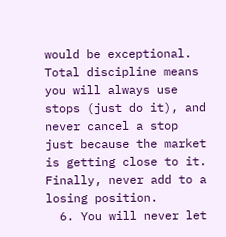would be exceptional. Total discipline means you will always use stops (just do it), and never cancel a stop just because the market is getting close to it. Finally, never add to a losing position.
  6. You will never let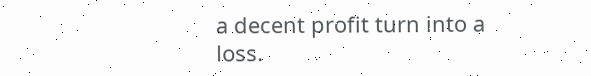a decent profit turn into a loss.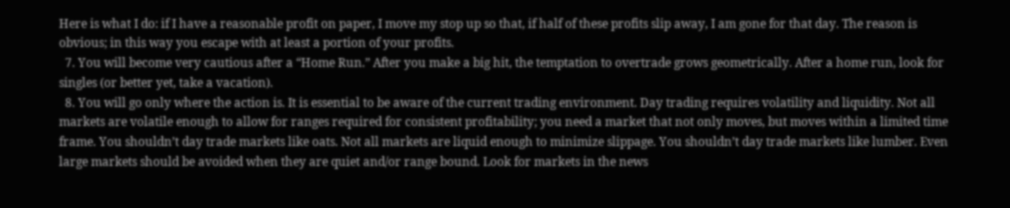Here is what I do: if I have a reasonable profit on paper, I move my stop up so that, if half of these profits slip away, I am gone for that day. The reason is obvious; in this way you escape with at least a portion of your profits.
  7. You will become very cautious after a “Home Run.” After you make a big hit, the temptation to overtrade grows geometrically. After a home run, look for singles (or better yet, take a vacation).
  8. You will go only where the action is. It is essential to be aware of the current trading environment. Day trading requires volatility and liquidity. Not all markets are volatile enough to allow for ranges required for consistent profitability; you need a market that not only moves, but moves within a limited time frame. You shouldn’t day trade markets like oats. Not all markets are liquid enough to minimize slippage. You shouldn’t day trade markets like lumber. Even large markets should be avoided when they are quiet and/or range bound. Look for markets in the news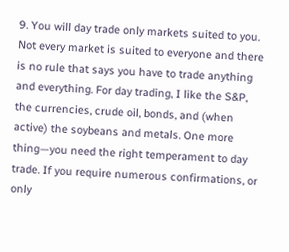9. You will day trade only markets suited to you. Not every market is suited to everyone and there is no rule that says you have to trade anything and everything. For day trading, I like the S&P, the currencies, crude oil, bonds, and (when active) the soybeans and metals. One more thing—you need the right temperament to day trade. If you require numerous confirmations, or only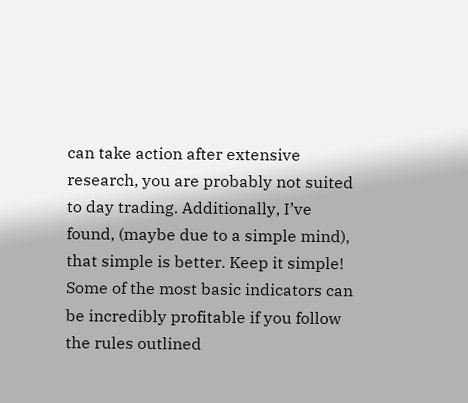can take action after extensive research, you are probably not suited to day trading. Additionally, I’ve found, (maybe due to a simple mind), that simple is better. Keep it simple! Some of the most basic indicators can be incredibly profitable if you follow the rules outlined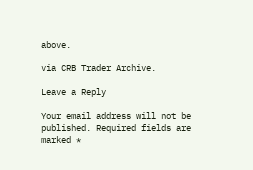above.

via CRB Trader Archive.

Leave a Reply

Your email address will not be published. Required fields are marked *